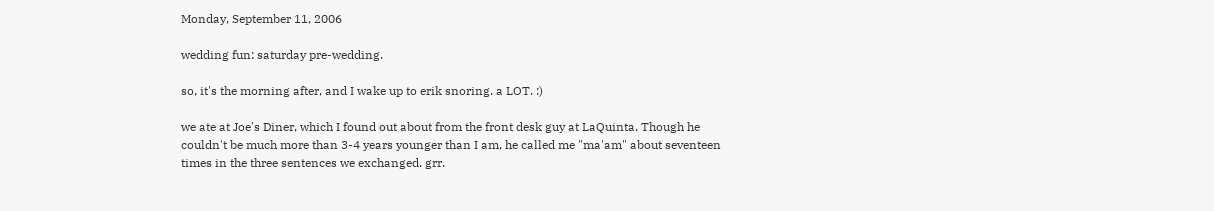Monday, September 11, 2006

wedding fun: saturday pre-wedding.

so, it's the morning after, and I wake up to erik snoring. a LOT. :)

we ate at Joe's Diner, which I found out about from the front desk guy at LaQuinta. Though he couldn't be much more than 3-4 years younger than I am, he called me "ma'am" about seventeen times in the three sentences we exchanged. grr.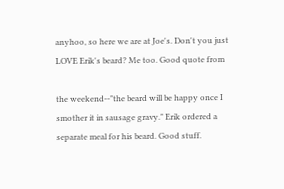anyhoo, so here we are at Joe's. Don't you just LOVE Erik's beard? Me too. Good quote from

the weekend--"the beard will be happy once I smother it in sausage gravy." Erik ordered a separate meal for his beard. Good stuff.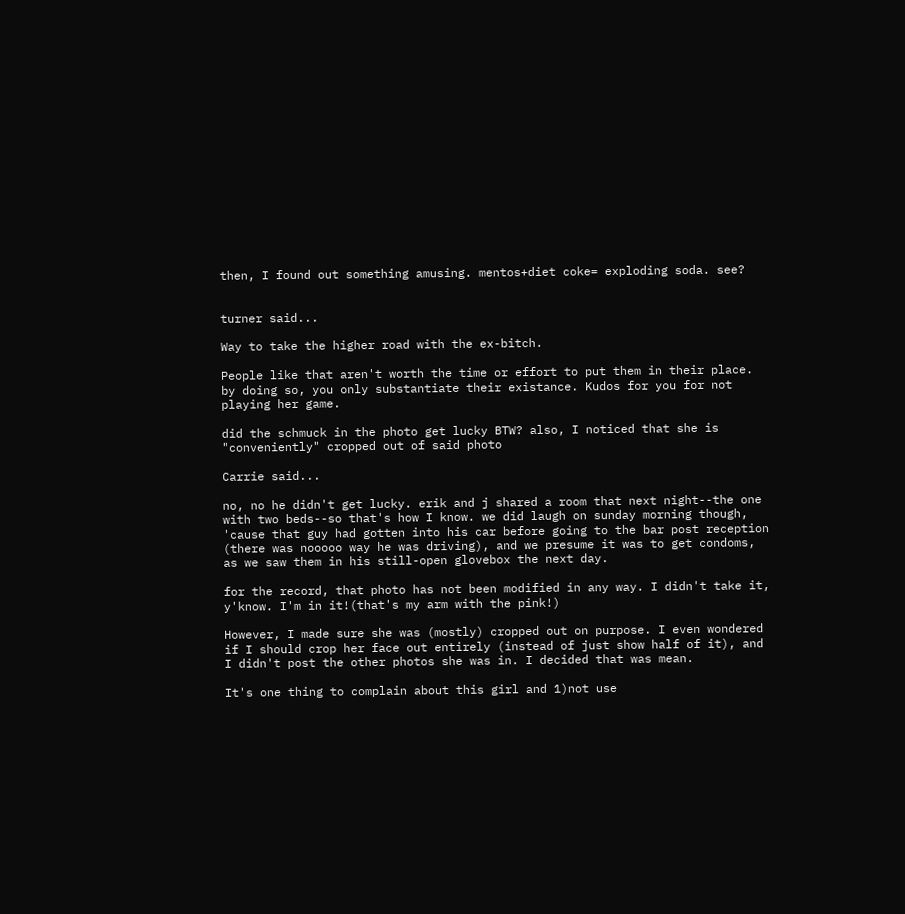then, I found out something amusing. mentos+diet coke= exploding soda. see?


turner said...

Way to take the higher road with the ex-bitch.

People like that aren't worth the time or effort to put them in their place. by doing so, you only substantiate their existance. Kudos for you for not playing her game.

did the schmuck in the photo get lucky BTW? also, I noticed that she is "conveniently" cropped out of said photo

Carrie said...

no, no he didn't get lucky. erik and j shared a room that next night--the one with two beds--so that's how I know. we did laugh on sunday morning though, 'cause that guy had gotten into his car before going to the bar post reception (there was nooooo way he was driving), and we presume it was to get condoms, as we saw them in his still-open glovebox the next day.

for the record, that photo has not been modified in any way. I didn't take it, y'know. I'm in it!(that's my arm with the pink!)

However, I made sure she was (mostly) cropped out on purpose. I even wondered if I should crop her face out entirely (instead of just show half of it), and I didn't post the other photos she was in. I decided that was mean.

It's one thing to complain about this girl and 1)not use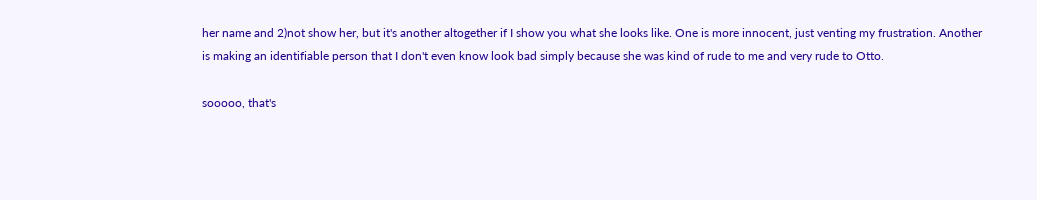her name and 2)not show her, but it's another altogether if I show you what she looks like. One is more innocent, just venting my frustration. Another is making an identifiable person that I don't even know look bad simply because she was kind of rude to me and very rude to Otto.

sooooo, that's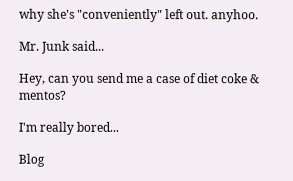why she's "conveniently" left out. anyhoo.

Mr. Junk said...

Hey, can you send me a case of diet coke & mentos?

I'm really bored...

Blog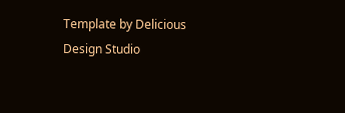Template by Delicious Design Studio